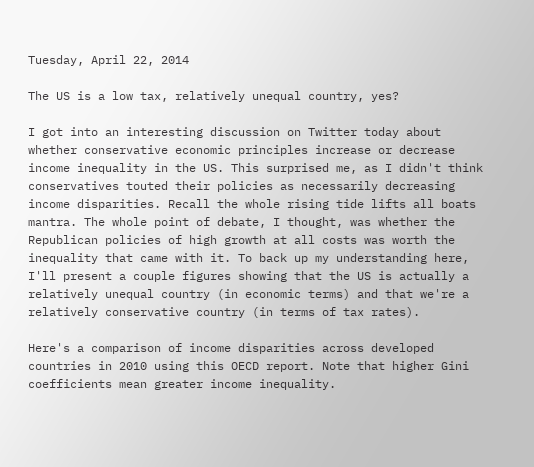Tuesday, April 22, 2014

The US is a low tax, relatively unequal country, yes?

I got into an interesting discussion on Twitter today about whether conservative economic principles increase or decrease income inequality in the US. This surprised me, as I didn't think conservatives touted their policies as necessarily decreasing income disparities. Recall the whole rising tide lifts all boats mantra. The whole point of debate, I thought, was whether the Republican policies of high growth at all costs was worth the inequality that came with it. To back up my understanding here, I'll present a couple figures showing that the US is actually a relatively unequal country (in economic terms) and that we're a relatively conservative country (in terms of tax rates).

Here's a comparison of income disparities across developed countries in 2010 using this OECD report. Note that higher Gini coefficients mean greater income inequality.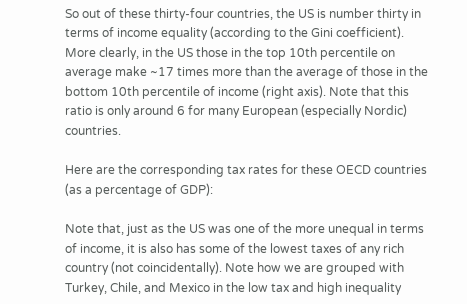So out of these thirty-four countries, the US is number thirty in terms of income equality (according to the Gini coefficient). More clearly, in the US those in the top 10th percentile on average make ~17 times more than the average of those in the bottom 10th percentile of income (right axis). Note that this ratio is only around 6 for many European (especially Nordic) countries.

Here are the corresponding tax rates for these OECD countries (as a percentage of GDP):

Note that, just as the US was one of the more unequal in terms of income, it is also has some of the lowest taxes of any rich country (not coincidentally). Note how we are grouped with Turkey, Chile, and Mexico in the low tax and high inequality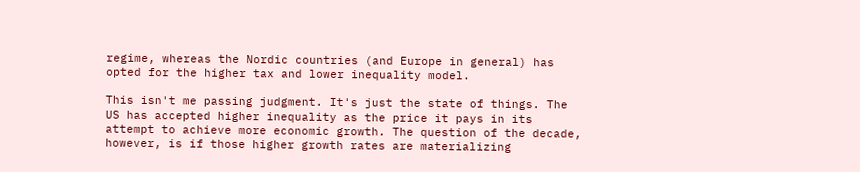regime, whereas the Nordic countries (and Europe in general) has opted for the higher tax and lower inequality model.

This isn't me passing judgment. It's just the state of things. The US has accepted higher inequality as the price it pays in its attempt to achieve more economic growth. The question of the decade, however, is if those higher growth rates are materializing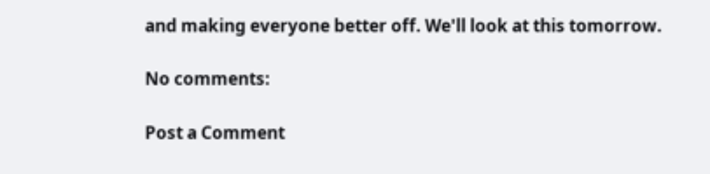and making everyone better off. We'll look at this tomorrow.

No comments:

Post a Comment